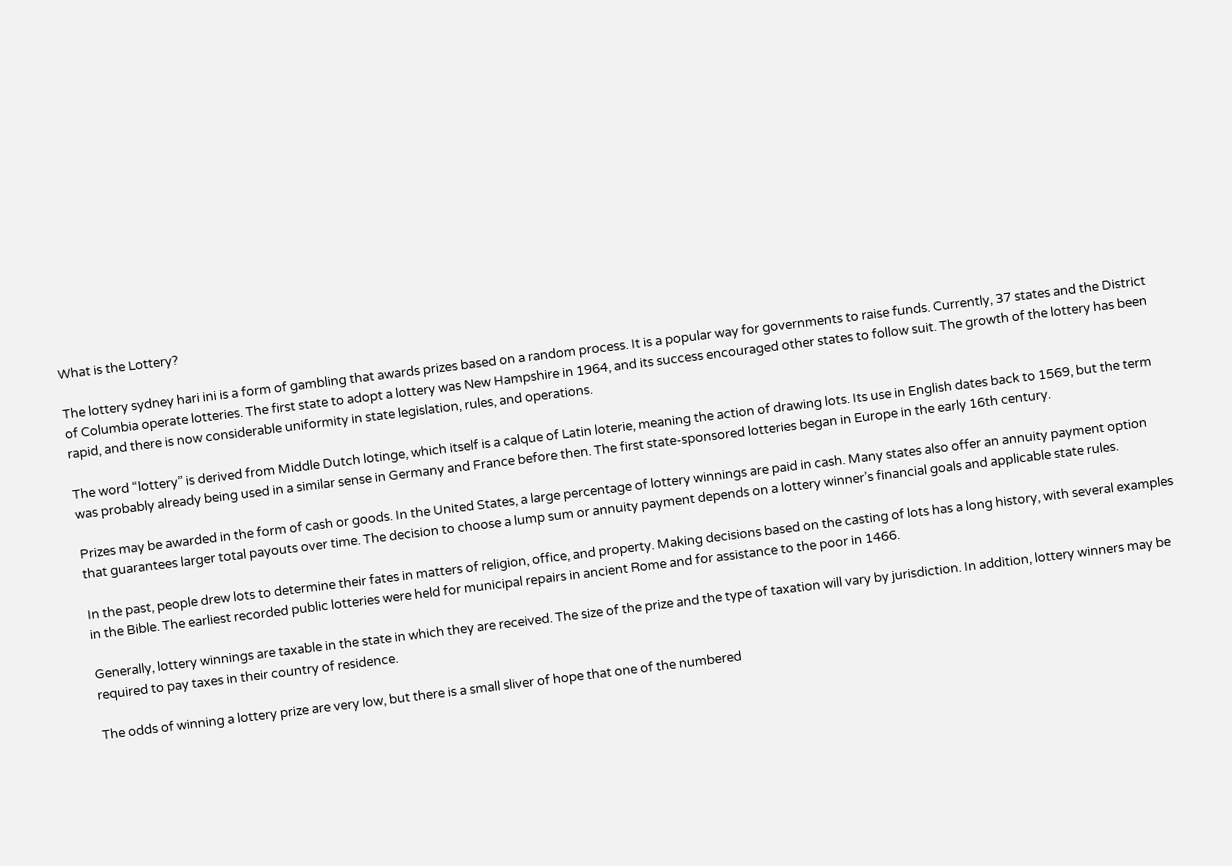What is the Lottery?

The lottery sydney hari ini is a form of gambling that awards prizes based on a random process. It is a popular way for governments to raise funds. Currently, 37 states and the District of Columbia operate lotteries. The first state to adopt a lottery was New Hampshire in 1964, and its success encouraged other states to follow suit. The growth of the lottery has been rapid, and there is now considerable uniformity in state legislation, rules, and operations.

The word “lottery” is derived from Middle Dutch lotinge, which itself is a calque of Latin loterie, meaning the action of drawing lots. Its use in English dates back to 1569, but the term was probably already being used in a similar sense in Germany and France before then. The first state-sponsored lotteries began in Europe in the early 16th century.

Prizes may be awarded in the form of cash or goods. In the United States, a large percentage of lottery winnings are paid in cash. Many states also offer an annuity payment option that guarantees larger total payouts over time. The decision to choose a lump sum or annuity payment depends on a lottery winner’s financial goals and applicable state rules.

In the past, people drew lots to determine their fates in matters of religion, office, and property. Making decisions based on the casting of lots has a long history, with several examples in the Bible. The earliest recorded public lotteries were held for municipal repairs in ancient Rome and for assistance to the poor in 1466.

Generally, lottery winnings are taxable in the state in which they are received. The size of the prize and the type of taxation will vary by jurisdiction. In addition, lottery winners may be required to pay taxes in their country of residence.

The odds of winning a lottery prize are very low, but there is a small sliver of hope that one of the numbered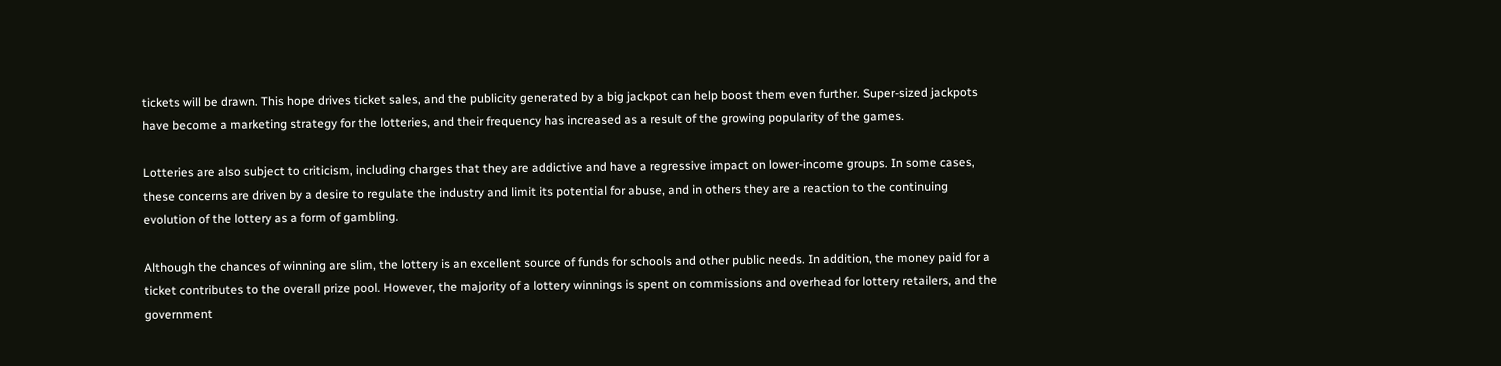tickets will be drawn. This hope drives ticket sales, and the publicity generated by a big jackpot can help boost them even further. Super-sized jackpots have become a marketing strategy for the lotteries, and their frequency has increased as a result of the growing popularity of the games.

Lotteries are also subject to criticism, including charges that they are addictive and have a regressive impact on lower-income groups. In some cases, these concerns are driven by a desire to regulate the industry and limit its potential for abuse, and in others they are a reaction to the continuing evolution of the lottery as a form of gambling.

Although the chances of winning are slim, the lottery is an excellent source of funds for schools and other public needs. In addition, the money paid for a ticket contributes to the overall prize pool. However, the majority of a lottery winnings is spent on commissions and overhead for lottery retailers, and the government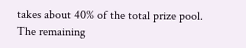takes about 40% of the total prize pool. The remaining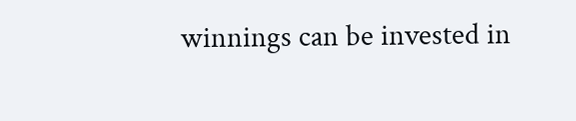winnings can be invested in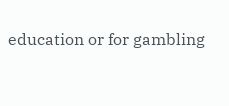education or for gambling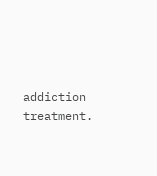addiction treatment.